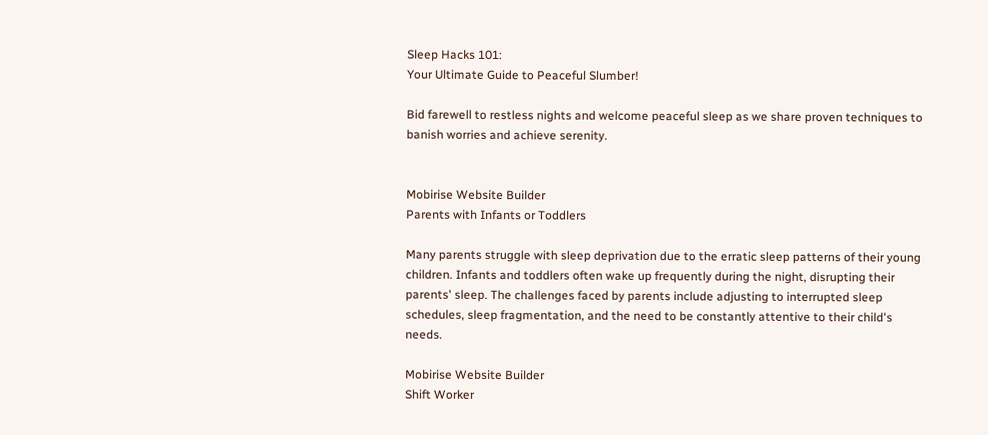Sleep Hacks 101:
Your Ultimate Guide to Peaceful Slumber!

Bid farewell to restless nights and welcome peaceful sleep as we share proven techniques to banish worries and achieve serenity.


Mobirise Website Builder
Parents with Infants or Toddlers

Many parents struggle with sleep deprivation due to the erratic sleep patterns of their young children. Infants and toddlers often wake up frequently during the night, disrupting their parents' sleep. The challenges faced by parents include adjusting to interrupted sleep schedules, sleep fragmentation, and the need to be constantly attentive to their child's needs.

Mobirise Website Builder
Shift Worker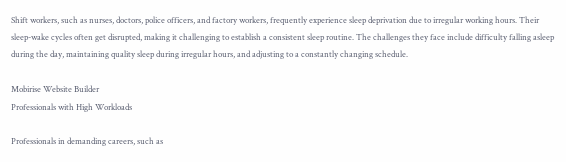Shift workers, such as nurses, doctors, police officers, and factory workers, frequently experience sleep deprivation due to irregular working hours. Their sleep-wake cycles often get disrupted, making it challenging to establish a consistent sleep routine. The challenges they face include difficulty falling asleep during the day, maintaining quality sleep during irregular hours, and adjusting to a constantly changing schedule.

Mobirise Website Builder
Professionals with High Workloads

Professionals in demanding careers, such as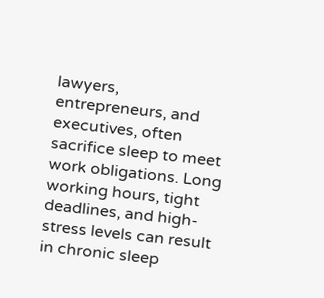lawyers, entrepreneurs, and executives, often sacrifice sleep to meet work obligations. Long working hours, tight deadlines, and high-stress levels can result in chronic sleep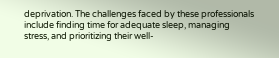deprivation. The challenges faced by these professionals include finding time for adequate sleep, managing stress, and prioritizing their well-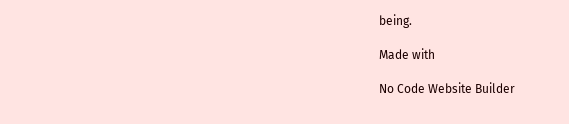being.

Made with

No Code Website Builder